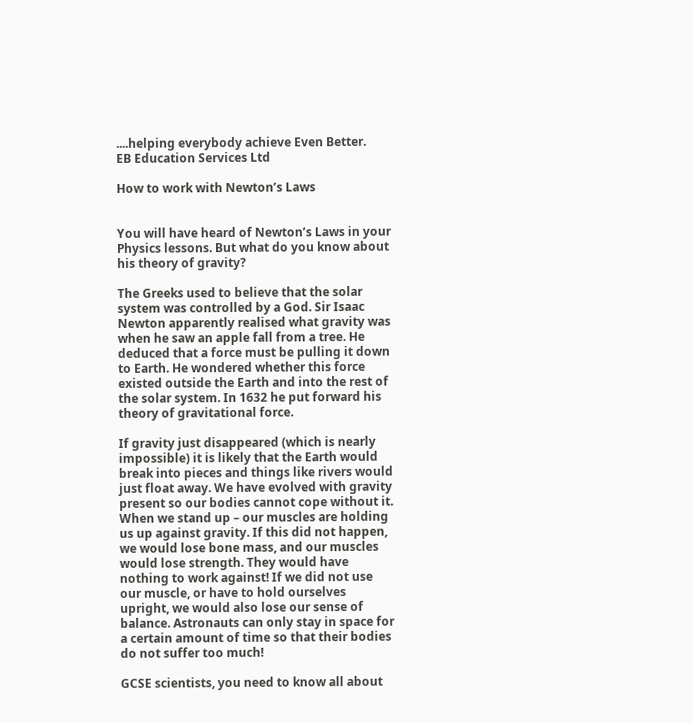....helping everybody achieve Even Better.
EB Education Services Ltd

How to work with Newton’s Laws


You will have heard of Newton’s Laws in your Physics lessons. But what do you know about his theory of gravity?

The Greeks used to believe that the solar system was controlled by a God. Sir Isaac Newton apparently realised what gravity was when he saw an apple fall from a tree. He deduced that a force must be pulling it down to Earth. He wondered whether this force existed outside the Earth and into the rest of the solar system. In 1632 he put forward his theory of gravitational force.

If gravity just disappeared (which is nearly impossible) it is likely that the Earth would break into pieces and things like rivers would just float away. We have evolved with gravity present so our bodies cannot cope without it. When we stand up – our muscles are holding us up against gravity. If this did not happen, we would lose bone mass, and our muscles would lose strength. They would have nothing to work against! If we did not use our muscle, or have to hold ourselves upright, we would also lose our sense of balance. Astronauts can only stay in space for a certain amount of time so that their bodies do not suffer too much!

GCSE scientists, you need to know all about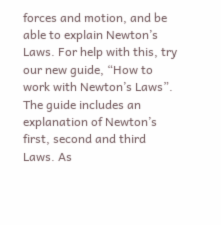forces and motion, and be able to explain Newton’s Laws. For help with this, try our new guide, “How to work with Newton’s Laws”. The guide includes an explanation of Newton’s first, second and third Laws. As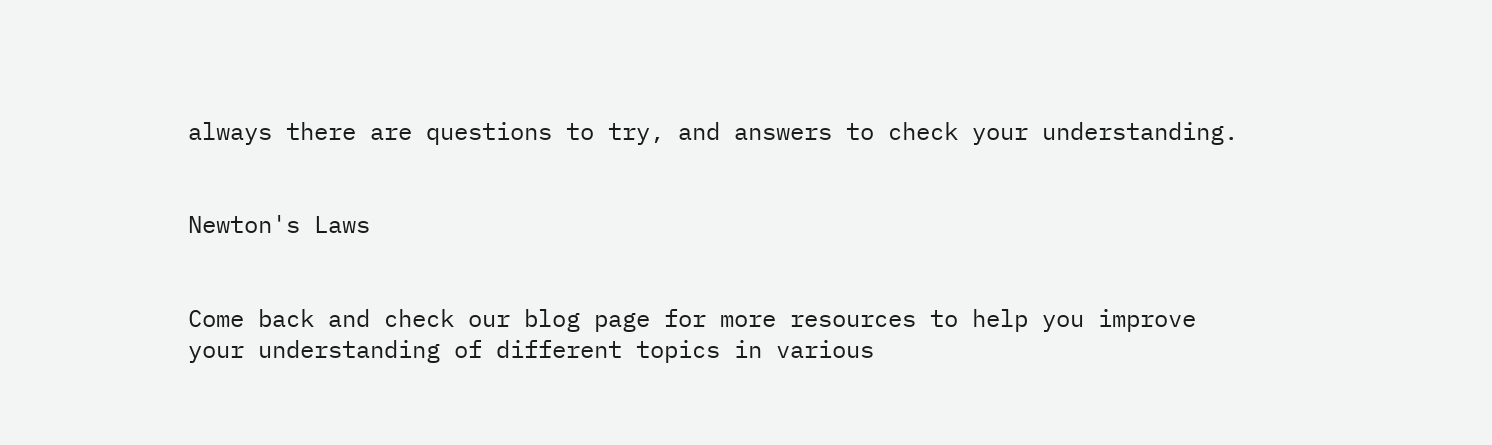always there are questions to try, and answers to check your understanding.


Newton's Laws


Come back and check our blog page for more resources to help you improve your understanding of different topics in various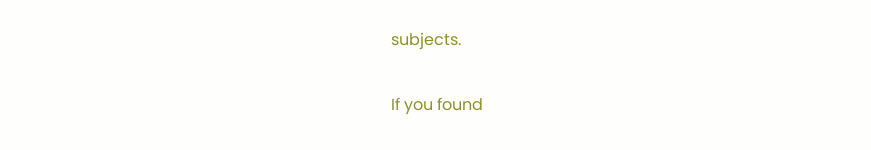subjects.

If you found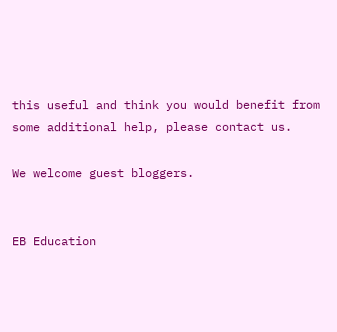this useful and think you would benefit from some additional help, please contact us.

We welcome guest bloggers.


EB Education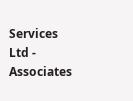Services Ltd - Associates